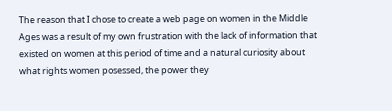The reason that I chose to create a web page on women in the Middle Ages was a result of my own frustration with the lack of information that existed on women at this period of time and a natural curiosity about what rights women posessed, the power they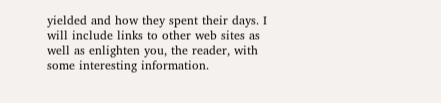yielded and how they spent their days. I will include links to other web sites as well as enlighten you, the reader, with some interesting information.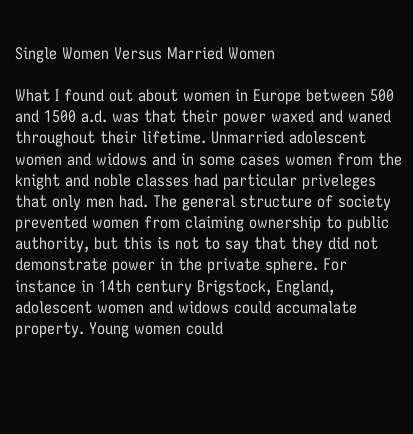Single Women Versus Married Women

What I found out about women in Europe between 500 and 1500 a.d. was that their power waxed and waned throughout their lifetime. Unmarried adolescent women and widows and in some cases women from the knight and noble classes had particular priveleges that only men had. The general structure of society prevented women from claiming ownership to public authority, but this is not to say that they did not demonstrate power in the private sphere. For instance in 14th century Brigstock, England, adolescent women and widows could accumalate property. Young women could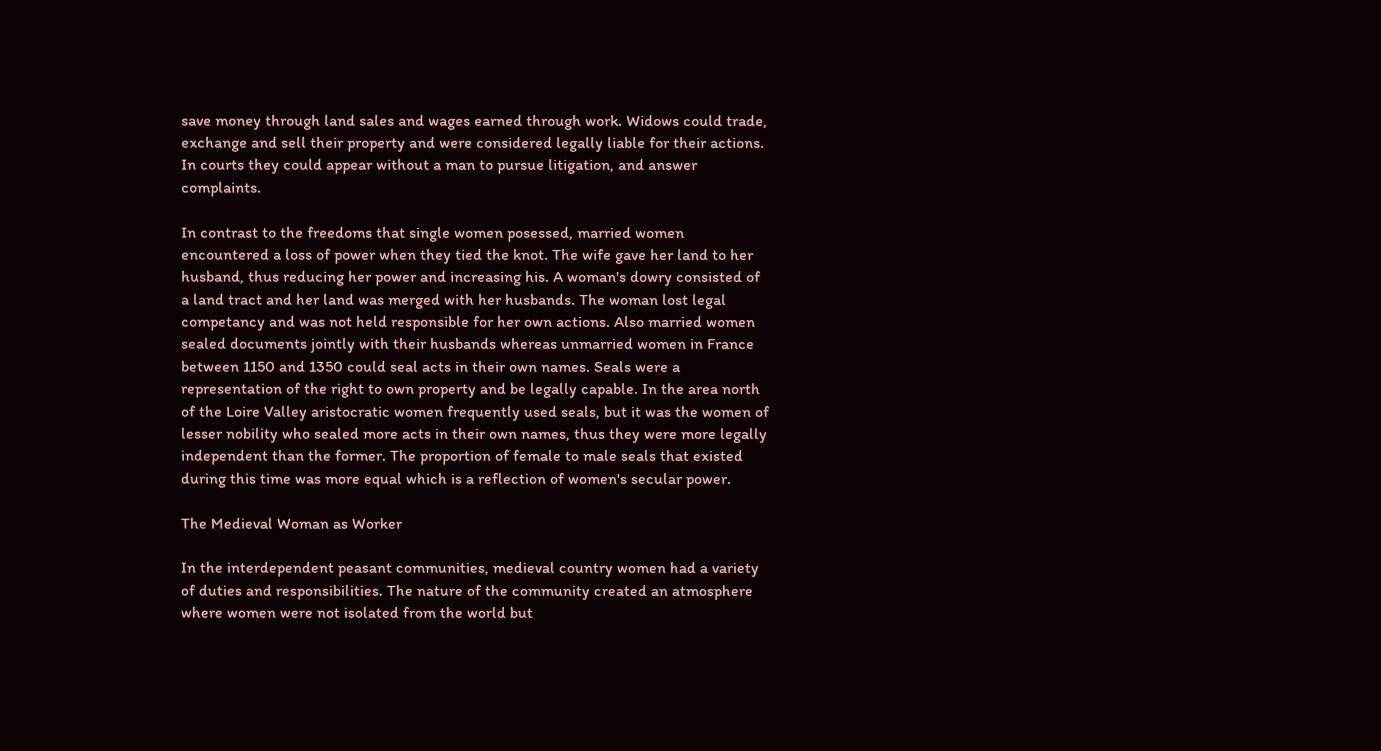save money through land sales and wages earned through work. Widows could trade, exchange and sell their property and were considered legally liable for their actions. In courts they could appear without a man to pursue litigation, and answer complaints.

In contrast to the freedoms that single women posessed, married women encountered a loss of power when they tied the knot. The wife gave her land to her husband, thus reducing her power and increasing his. A woman's dowry consisted of a land tract and her land was merged with her husbands. The woman lost legal competancy and was not held responsible for her own actions. Also married women sealed documents jointly with their husbands whereas unmarried women in France between 1150 and 1350 could seal acts in their own names. Seals were a representation of the right to own property and be legally capable. In the area north of the Loire Valley aristocratic women frequently used seals, but it was the women of lesser nobility who sealed more acts in their own names, thus they were more legally independent than the former. The proportion of female to male seals that existed during this time was more equal which is a reflection of women's secular power.

The Medieval Woman as Worker

In the interdependent peasant communities, medieval country women had a variety of duties and responsibilities. The nature of the community created an atmosphere where women were not isolated from the world but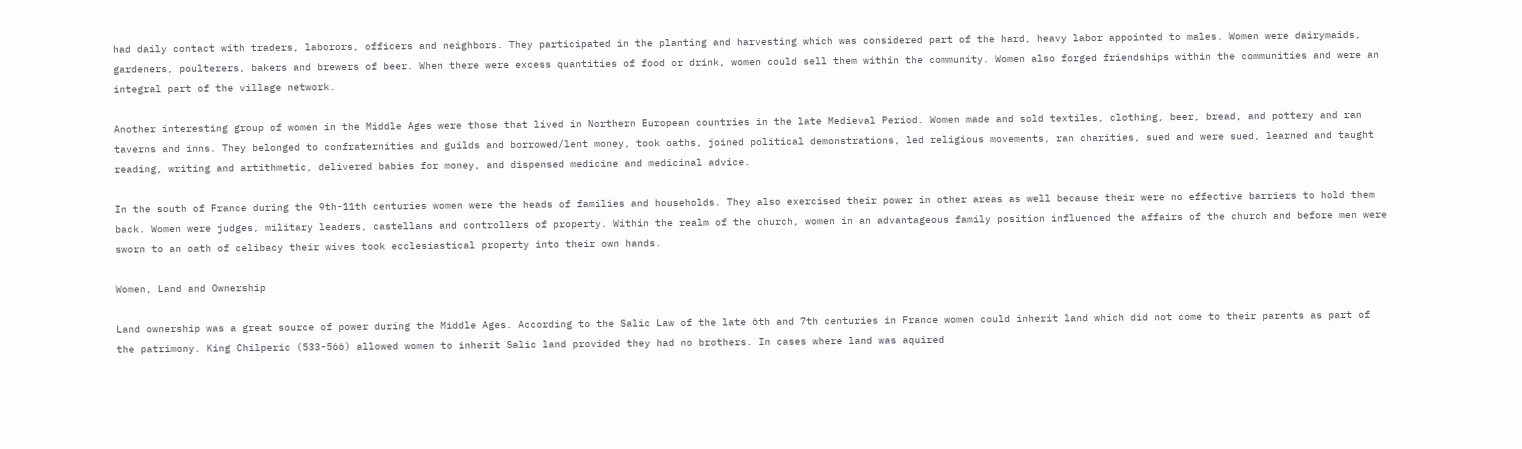had daily contact with traders, laborors, officers and neighbors. They participated in the planting and harvesting which was considered part of the hard, heavy labor appointed to males. Women were dairymaids, gardeners, poulterers, bakers and brewers of beer. When there were excess quantities of food or drink, women could sell them within the community. Women also forged friendships within the communities and were an integral part of the village network.

Another interesting group of women in the Middle Ages were those that lived in Northern European countries in the late Medieval Period. Women made and sold textiles, clothing, beer, bread, and pottery and ran taverns and inns. They belonged to confraternities and guilds and borrowed/lent money, took oaths, joined political demonstrations, led religious movements, ran charities, sued and were sued, learned and taught reading, writing and artithmetic, delivered babies for money, and dispensed medicine and medicinal advice.

In the south of France during the 9th-11th centuries women were the heads of families and households. They also exercised their power in other areas as well because their were no effective barriers to hold them back. Women were judges, military leaders, castellans and controllers of property. Within the realm of the church, women in an advantageous family position influenced the affairs of the church and before men were sworn to an oath of celibacy their wives took ecclesiastical property into their own hands.

Women, Land and Ownership

Land ownership was a great source of power during the Middle Ages. According to the Salic Law of the late 6th and 7th centuries in France women could inherit land which did not come to their parents as part of the patrimony. King Chilperic (533-566) allowed women to inherit Salic land provided they had no brothers. In cases where land was aquired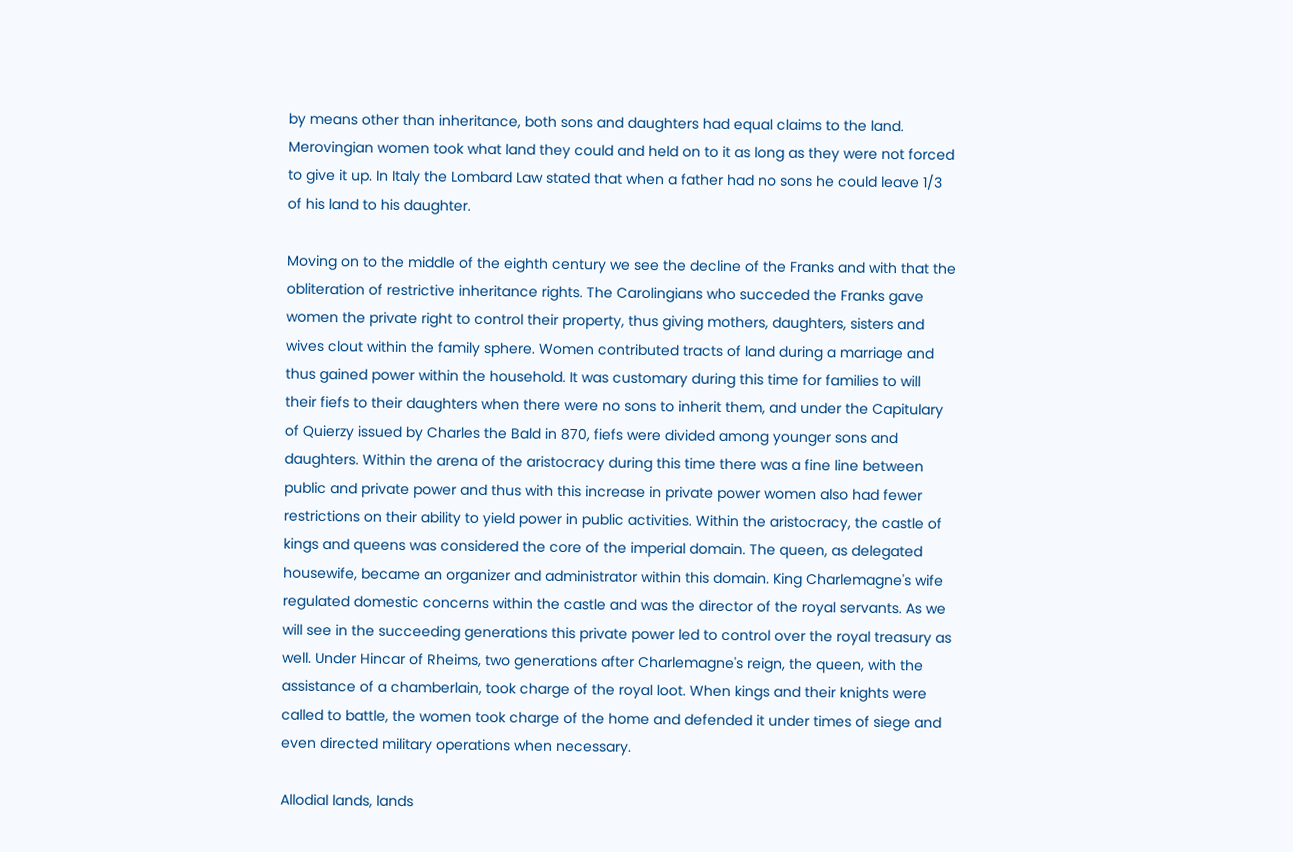by means other than inheritance, both sons and daughters had equal claims to the land. Merovingian women took what land they could and held on to it as long as they were not forced to give it up. In Italy the Lombard Law stated that when a father had no sons he could leave 1/3 of his land to his daughter.

Moving on to the middle of the eighth century we see the decline of the Franks and with that the obliteration of restrictive inheritance rights. The Carolingians who succeded the Franks gave women the private right to control their property, thus giving mothers, daughters, sisters and wives clout within the family sphere. Women contributed tracts of land during a marriage and thus gained power within the household. It was customary during this time for families to will their fiefs to their daughters when there were no sons to inherit them, and under the Capitulary of Quierzy issued by Charles the Bald in 870, fiefs were divided among younger sons and daughters. Within the arena of the aristocracy during this time there was a fine line between public and private power and thus with this increase in private power women also had fewer restrictions on their ability to yield power in public activities. Within the aristocracy, the castle of kings and queens was considered the core of the imperial domain. The queen, as delegated housewife, became an organizer and administrator within this domain. King Charlemagne's wife regulated domestic concerns within the castle and was the director of the royal servants. As we will see in the succeeding generations this private power led to control over the royal treasury as well. Under Hincar of Rheims, two generations after Charlemagne's reign, the queen, with the assistance of a chamberlain, took charge of the royal loot. When kings and their knights were called to battle, the women took charge of the home and defended it under times of siege and even directed military operations when necessary.

Allodial lands, lands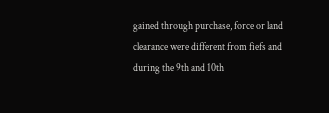gained through purchase, force or land clearance were different from fiefs and during the 9th and 10th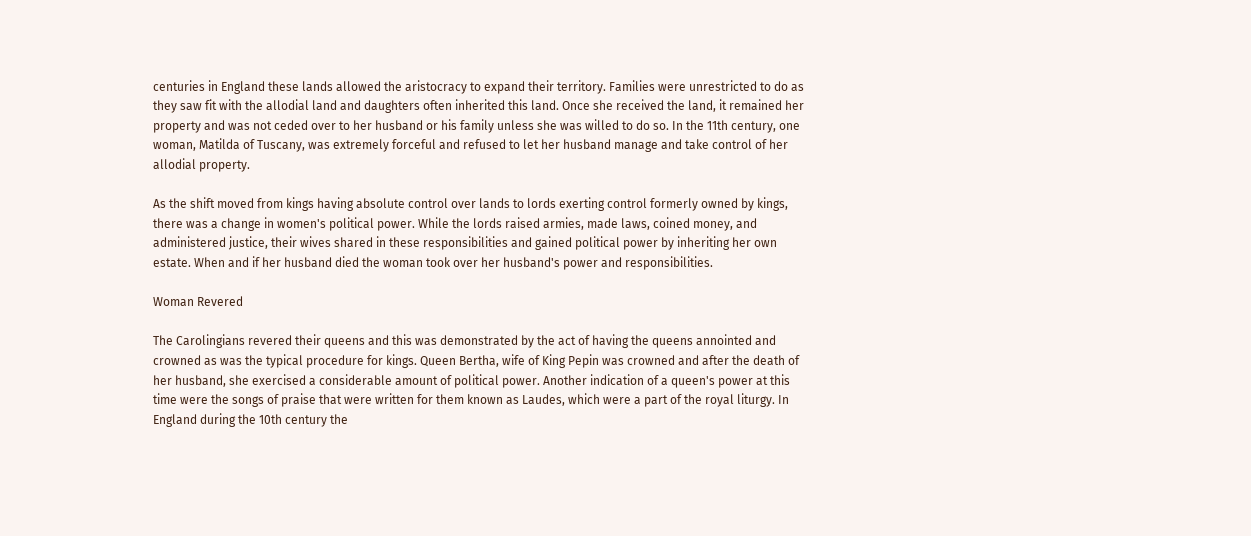centuries in England these lands allowed the aristocracy to expand their territory. Families were unrestricted to do as they saw fit with the allodial land and daughters often inherited this land. Once she received the land, it remained her property and was not ceded over to her husband or his family unless she was willed to do so. In the 11th century, one woman, Matilda of Tuscany, was extremely forceful and refused to let her husband manage and take control of her allodial property.

As the shift moved from kings having absolute control over lands to lords exerting control formerly owned by kings, there was a change in women's political power. While the lords raised armies, made laws, coined money, and administered justice, their wives shared in these responsibilities and gained political power by inheriting her own estate. When and if her husband died the woman took over her husband's power and responsibilities.

Woman Revered

The Carolingians revered their queens and this was demonstrated by the act of having the queens annointed and crowned as was the typical procedure for kings. Queen Bertha, wife of King Pepin was crowned and after the death of her husband, she exercised a considerable amount of political power. Another indication of a queen's power at this time were the songs of praise that were written for them known as Laudes, which were a part of the royal liturgy. In England during the 10th century the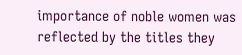importance of noble women was reflected by the titles they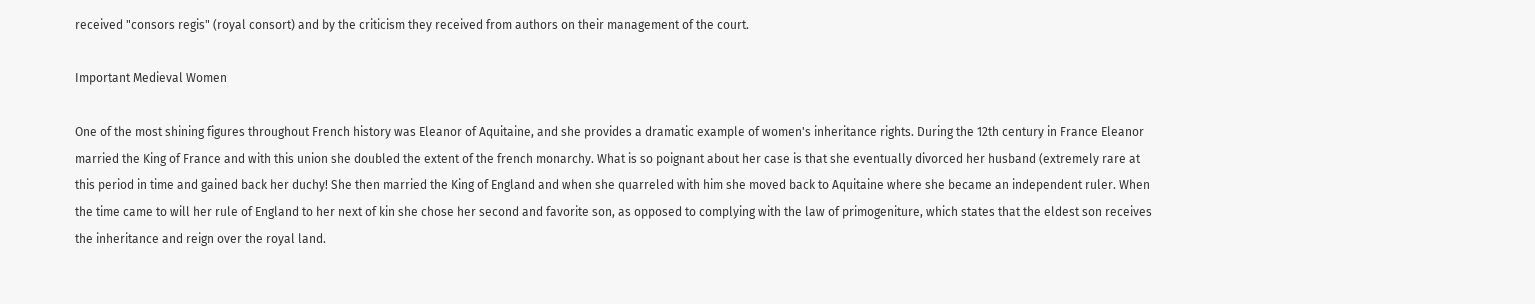received "consors regis" (royal consort) and by the criticism they received from authors on their management of the court.

Important Medieval Women

One of the most shining figures throughout French history was Eleanor of Aquitaine, and she provides a dramatic example of women's inheritance rights. During the 12th century in France Eleanor married the King of France and with this union she doubled the extent of the french monarchy. What is so poignant about her case is that she eventually divorced her husband (extremely rare at this period in time and gained back her duchy! She then married the King of England and when she quarreled with him she moved back to Aquitaine where she became an independent ruler. When the time came to will her rule of England to her next of kin she chose her second and favorite son, as opposed to complying with the law of primogeniture, which states that the eldest son receives the inheritance and reign over the royal land.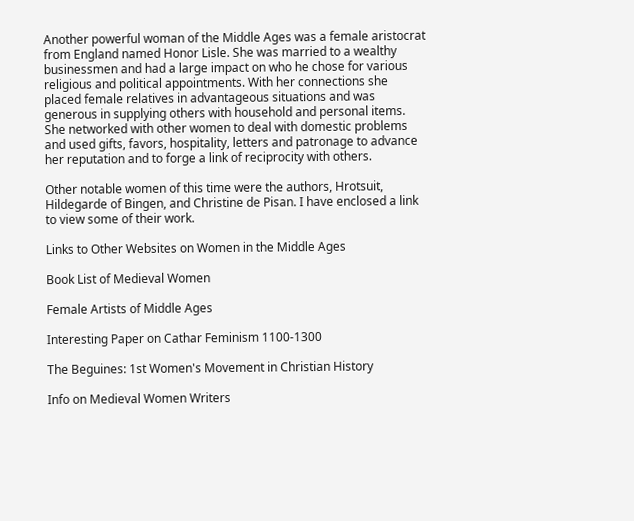Another powerful woman of the Middle Ages was a female aristocrat from England named Honor Lisle. She was married to a wealthy businessmen and had a large impact on who he chose for various religious and political appointments. With her connections she placed female relatives in advantageous situations and was generous in supplying others with household and personal items. She networked with other women to deal with domestic problems and used gifts, favors, hospitality, letters and patronage to advance her reputation and to forge a link of reciprocity with others.

Other notable women of this time were the authors, Hrotsuit, Hildegarde of Bingen, and Christine de Pisan. I have enclosed a link to view some of their work.

Links to Other Websites on Women in the Middle Ages

Book List of Medieval Women

Female Artists of Middle Ages

Interesting Paper on Cathar Feminism 1100-1300

The Beguines: 1st Women's Movement in Christian History

Info on Medieval Women Writers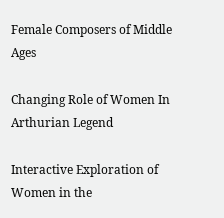Female Composers of Middle Ages

Changing Role of Women In Arthurian Legend

Interactive Exploration of Women in the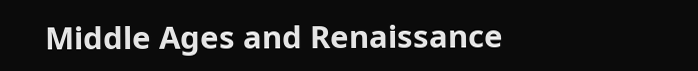Middle Ages and Renaissance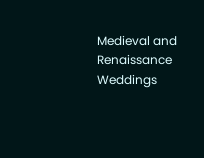Medieval and Renaissance Weddings